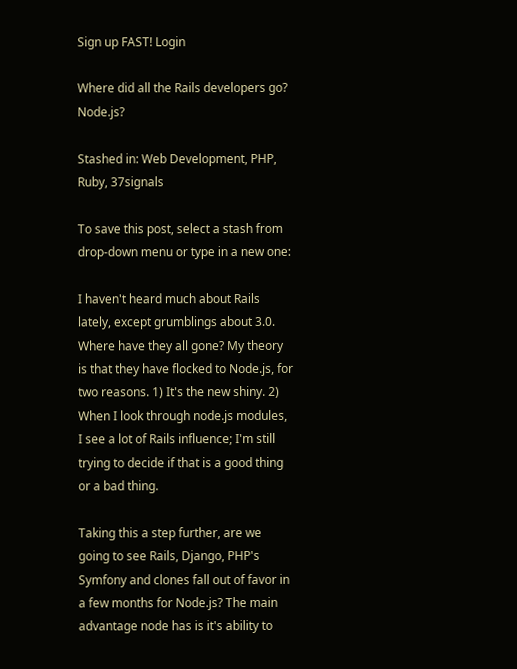Sign up FAST! Login

Where did all the Rails developers go? Node.js?

Stashed in: Web Development, PHP, Ruby, 37signals

To save this post, select a stash from drop-down menu or type in a new one:

I haven't heard much about Rails lately, except grumblings about 3.0. Where have they all gone? My theory is that they have flocked to Node.js, for two reasons. 1) It's the new shiny. 2) When I look through node.js modules, I see a lot of Rails influence; I'm still trying to decide if that is a good thing or a bad thing.

Taking this a step further, are we going to see Rails, Django, PHP's Symfony and clones fall out of favor in a few months for Node.js? The main advantage node has is it's ability to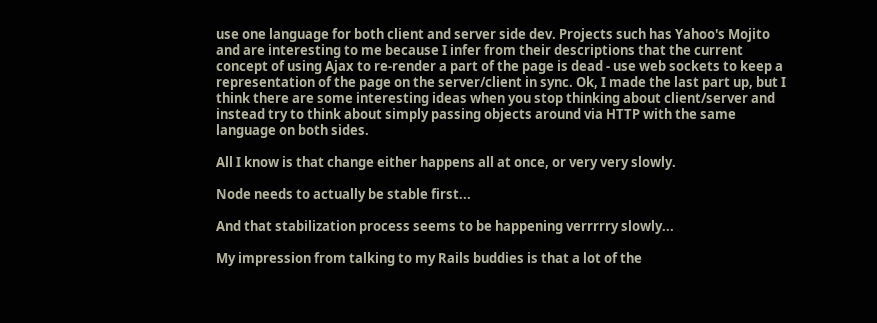use one language for both client and server side dev. Projects such has Yahoo's Mojito and are interesting to me because I infer from their descriptions that the current concept of using Ajax to re-render a part of the page is dead - use web sockets to keep a representation of the page on the server/client in sync. Ok, I made the last part up, but I think there are some interesting ideas when you stop thinking about client/server and instead try to think about simply passing objects around via HTTP with the same language on both sides.

All I know is that change either happens all at once, or very very slowly.

Node needs to actually be stable first...

And that stabilization process seems to be happening verrrrry slowly...

My impression from talking to my Rails buddies is that a lot of the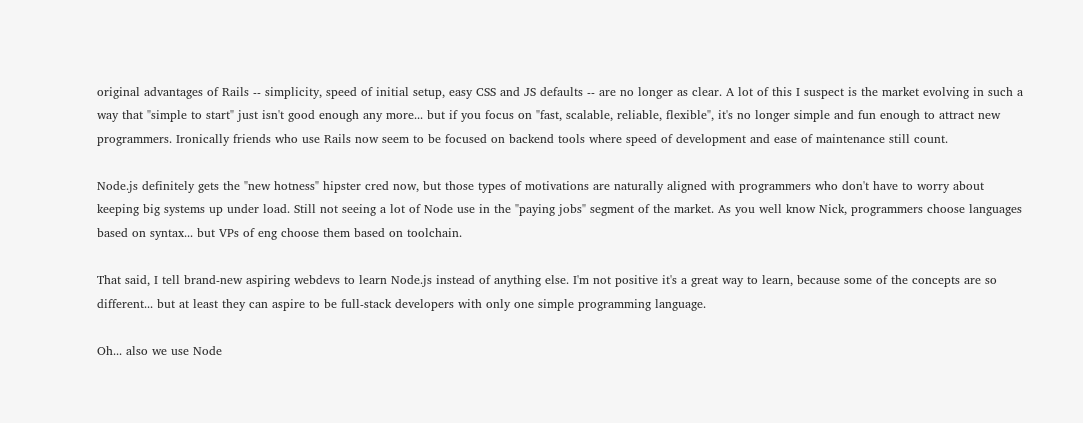original advantages of Rails -- simplicity, speed of initial setup, easy CSS and JS defaults -- are no longer as clear. A lot of this I suspect is the market evolving in such a way that "simple to start" just isn't good enough any more... but if you focus on "fast, scalable, reliable, flexible", it's no longer simple and fun enough to attract new programmers. Ironically friends who use Rails now seem to be focused on backend tools where speed of development and ease of maintenance still count.

Node.js definitely gets the "new hotness" hipster cred now, but those types of motivations are naturally aligned with programmers who don't have to worry about keeping big systems up under load. Still not seeing a lot of Node use in the "paying jobs" segment of the market. As you well know Nick, programmers choose languages based on syntax... but VPs of eng choose them based on toolchain.

That said, I tell brand-new aspiring webdevs to learn Node.js instead of anything else. I'm not positive it's a great way to learn, because some of the concepts are so different... but at least they can aspire to be full-stack developers with only one simple programming language.

Oh... also we use Node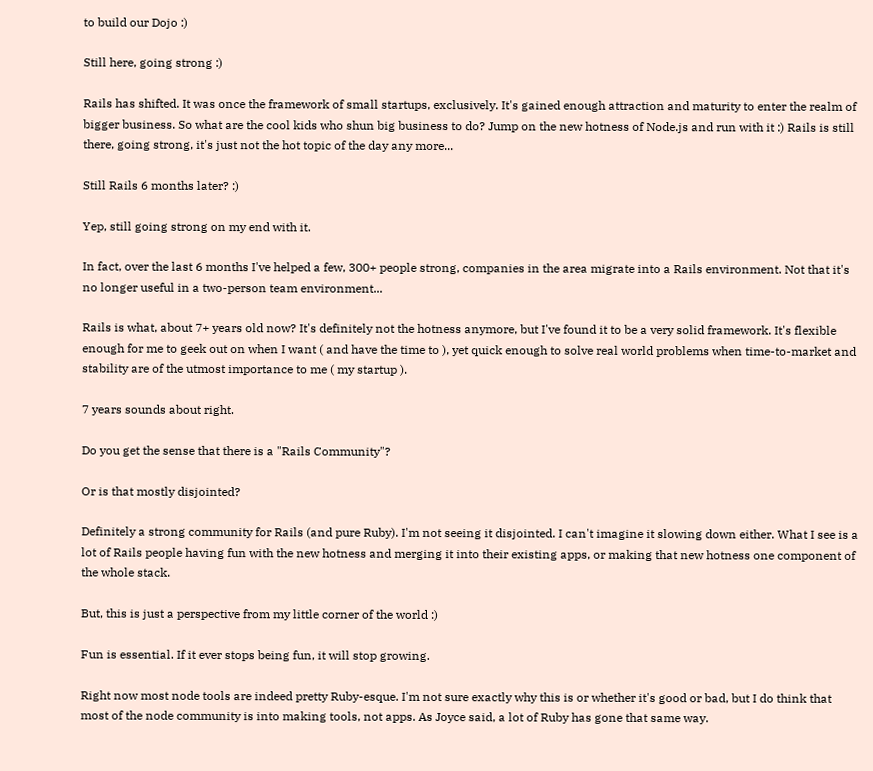to build our Dojo :)

Still here, going strong :)

Rails has shifted. It was once the framework of small startups, exclusively. It's gained enough attraction and maturity to enter the realm of bigger business. So what are the cool kids who shun big business to do? Jump on the new hotness of Node.js and run with it :) Rails is still there, going strong, it's just not the hot topic of the day any more...

Still Rails 6 months later? :)

Yep, still going strong on my end with it.

In fact, over the last 6 months I've helped a few, 300+ people strong, companies in the area migrate into a Rails environment. Not that it's no longer useful in a two-person team environment...

Rails is what, about 7+ years old now? It's definitely not the hotness anymore, but I've found it to be a very solid framework. It's flexible enough for me to geek out on when I want ( and have the time to ), yet quick enough to solve real world problems when time-to-market and stability are of the utmost importance to me ( my startup ).

7 years sounds about right.

Do you get the sense that there is a "Rails Community"?

Or is that mostly disjointed?

Definitely a strong community for Rails (and pure Ruby). I'm not seeing it disjointed. I can't imagine it slowing down either. What I see is a lot of Rails people having fun with the new hotness and merging it into their existing apps, or making that new hotness one component of the whole stack.

But, this is just a perspective from my little corner of the world :)

Fun is essential. If it ever stops being fun, it will stop growing.

Right now most node tools are indeed pretty Ruby-esque. I'm not sure exactly why this is or whether it's good or bad, but I do think that most of the node community is into making tools, not apps. As Joyce said, a lot of Ruby has gone that same way.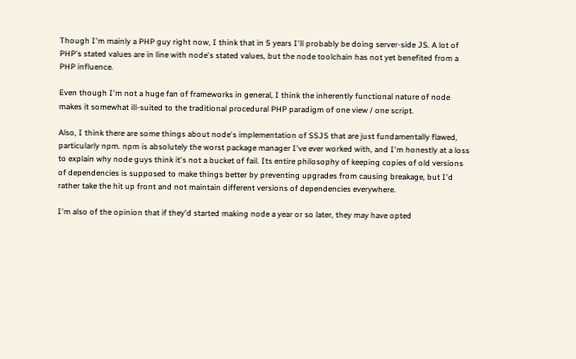Though I'm mainly a PHP guy right now, I think that in 5 years I'll probably be doing server-side JS. A lot of PHP's stated values are in line with node's stated values, but the node toolchain has not yet benefited from a PHP influence.

Even though I'm not a huge fan of frameworks in general, I think the inherently functional nature of node makes it somewhat ill-suited to the traditional procedural PHP paradigm of one view / one script.

Also, I think there are some things about node's implementation of SSJS that are just fundamentally flawed, particularly npm. npm is absolutely the worst package manager I've ever worked with, and I'm honestly at a loss to explain why node guys think it's not a bucket of fail. Its entire philosophy of keeping copies of old versions of dependencies is supposed to make things better by preventing upgrades from causing breakage, but I'd rather take the hit up front and not maintain different versions of dependencies everywhere.

I'm also of the opinion that if they'd started making node a year or so later, they may have opted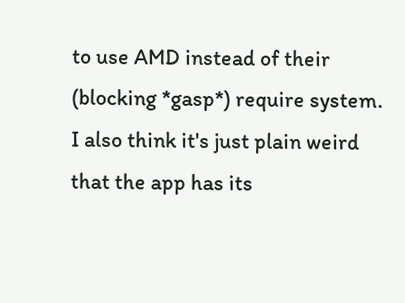to use AMD instead of their (blocking *gasp*) require system. I also think it's just plain weird that the app has its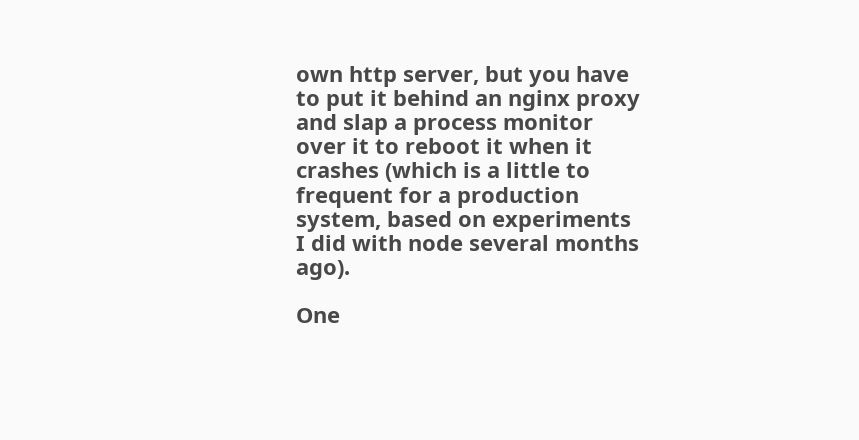own http server, but you have to put it behind an nginx proxy and slap a process monitor over it to reboot it when it crashes (which is a little to frequent for a production system, based on experiments I did with node several months ago).

One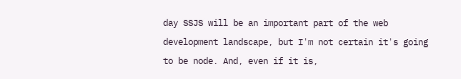day SSJS will be an important part of the web development landscape, but I'm not certain it's going to be node. And, even if it is,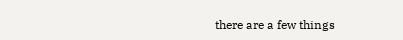there are a few things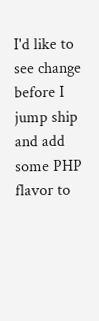I'd like to see change before I jump ship and add some PHP flavor to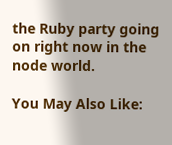the Ruby party going on right now in the node world.

You May Also Like: